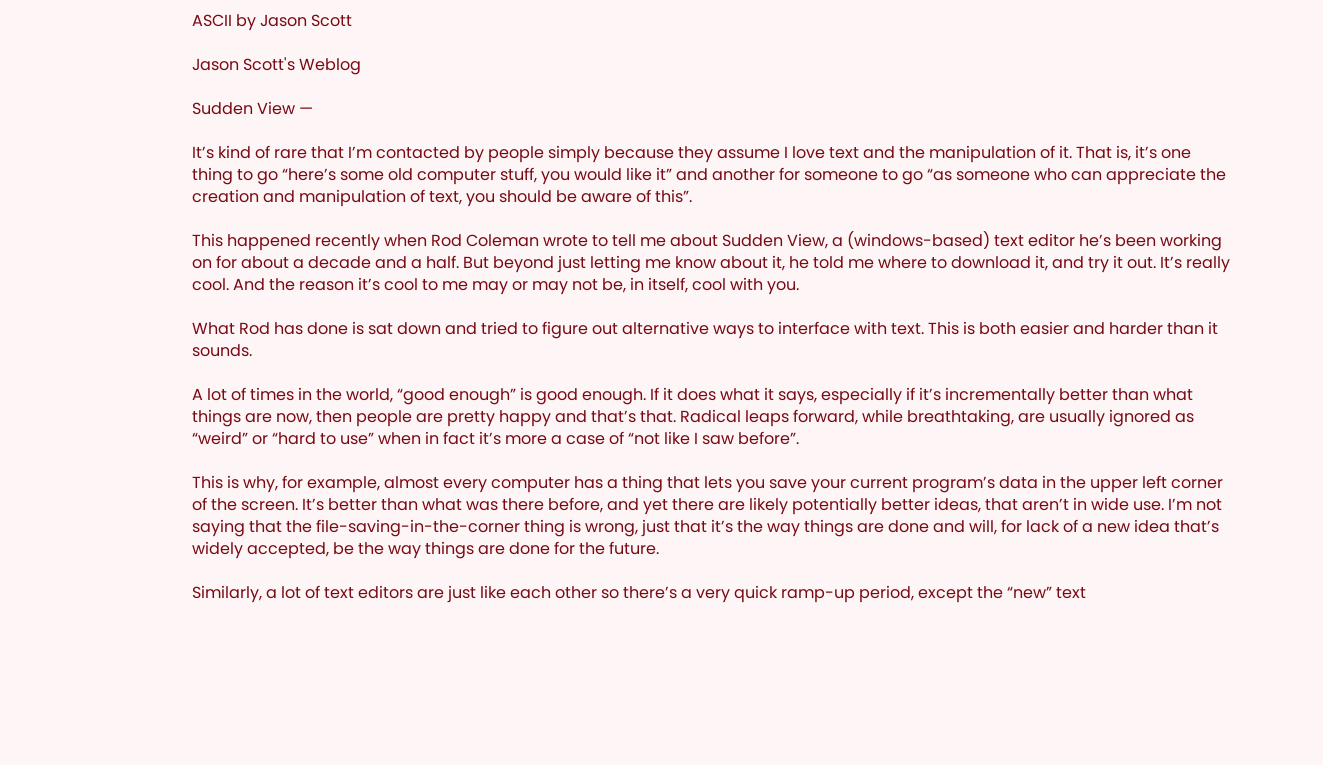ASCII by Jason Scott

Jason Scott's Weblog

Sudden View —

It’s kind of rare that I’m contacted by people simply because they assume I love text and the manipulation of it. That is, it’s one thing to go “here’s some old computer stuff, you would like it” and another for someone to go “as someone who can appreciate the creation and manipulation of text, you should be aware of this”.

This happened recently when Rod Coleman wrote to tell me about Sudden View, a (windows-based) text editor he’s been working on for about a decade and a half. But beyond just letting me know about it, he told me where to download it, and try it out. It’s really cool. And the reason it’s cool to me may or may not be, in itself, cool with you.

What Rod has done is sat down and tried to figure out alternative ways to interface with text. This is both easier and harder than it sounds.

A lot of times in the world, “good enough” is good enough. If it does what it says, especially if it’s incrementally better than what things are now, then people are pretty happy and that’s that. Radical leaps forward, while breathtaking, are usually ignored as “weird” or “hard to use” when in fact it’s more a case of “not like I saw before”.

This is why, for example, almost every computer has a thing that lets you save your current program’s data in the upper left corner of the screen. It’s better than what was there before, and yet there are likely potentially better ideas, that aren’t in wide use. I’m not saying that the file-saving-in-the-corner thing is wrong, just that it’s the way things are done and will, for lack of a new idea that’s widely accepted, be the way things are done for the future.

Similarly, a lot of text editors are just like each other so there’s a very quick ramp-up period, except the “new” text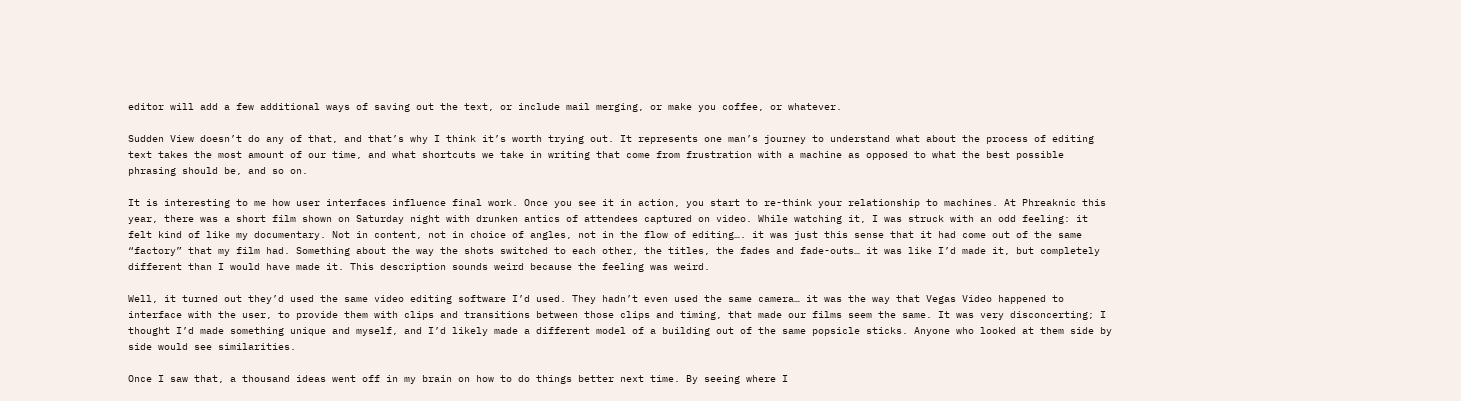editor will add a few additional ways of saving out the text, or include mail merging, or make you coffee, or whatever.

Sudden View doesn’t do any of that, and that’s why I think it’s worth trying out. It represents one man’s journey to understand what about the process of editing text takes the most amount of our time, and what shortcuts we take in writing that come from frustration with a machine as opposed to what the best possible phrasing should be, and so on.

It is interesting to me how user interfaces influence final work. Once you see it in action, you start to re-think your relationship to machines. At Phreaknic this year, there was a short film shown on Saturday night with drunken antics of attendees captured on video. While watching it, I was struck with an odd feeling: it felt kind of like my documentary. Not in content, not in choice of angles, not in the flow of editing…. it was just this sense that it had come out of the same “factory” that my film had. Something about the way the shots switched to each other, the titles, the fades and fade-outs… it was like I’d made it, but completely different than I would have made it. This description sounds weird because the feeling was weird.

Well, it turned out they’d used the same video editing software I’d used. They hadn’t even used the same camera… it was the way that Vegas Video happened to interface with the user, to provide them with clips and transitions between those clips and timing, that made our films seem the same. It was very disconcerting; I thought I’d made something unique and myself, and I’d likely made a different model of a building out of the same popsicle sticks. Anyone who looked at them side by side would see similarities.

Once I saw that, a thousand ideas went off in my brain on how to do things better next time. By seeing where I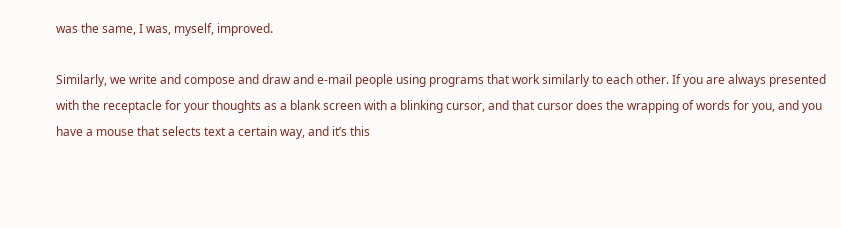was the same, I was, myself, improved.

Similarly, we write and compose and draw and e-mail people using programs that work similarly to each other. If you are always presented with the receptacle for your thoughts as a blank screen with a blinking cursor, and that cursor does the wrapping of words for you, and you have a mouse that selects text a certain way, and it’s this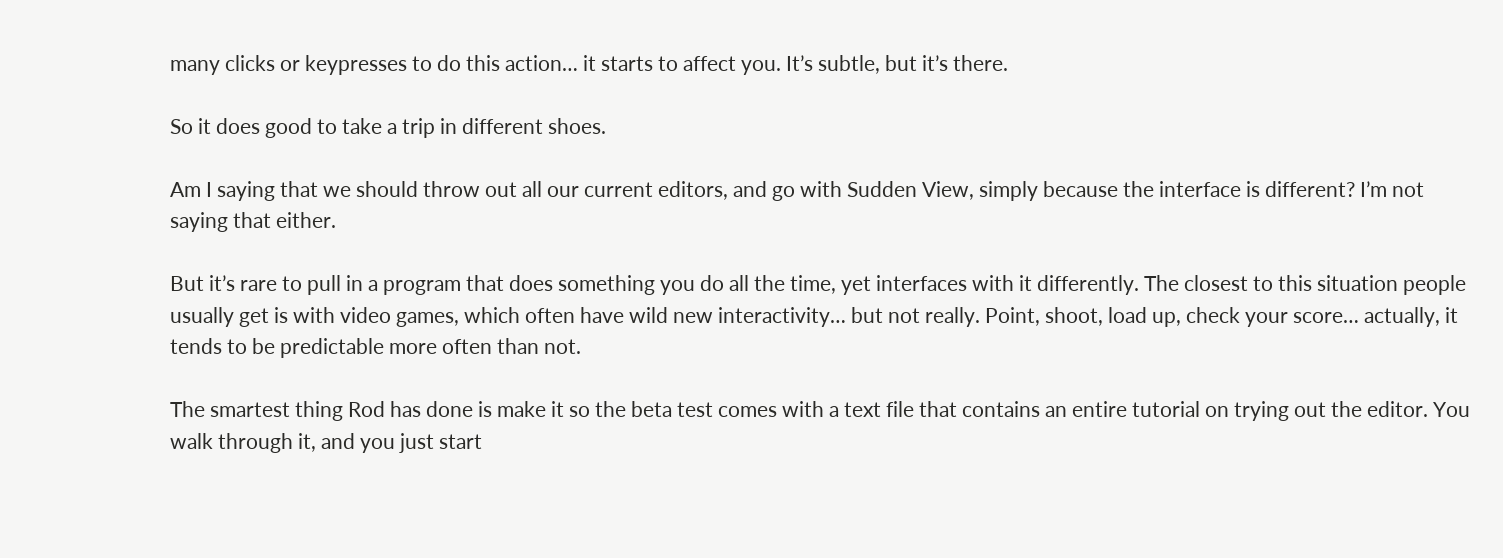many clicks or keypresses to do this action… it starts to affect you. It’s subtle, but it’s there.

So it does good to take a trip in different shoes.

Am I saying that we should throw out all our current editors, and go with Sudden View, simply because the interface is different? I’m not saying that either.

But it’s rare to pull in a program that does something you do all the time, yet interfaces with it differently. The closest to this situation people usually get is with video games, which often have wild new interactivity… but not really. Point, shoot, load up, check your score… actually, it tends to be predictable more often than not.

The smartest thing Rod has done is make it so the beta test comes with a text file that contains an entire tutorial on trying out the editor. You walk through it, and you just start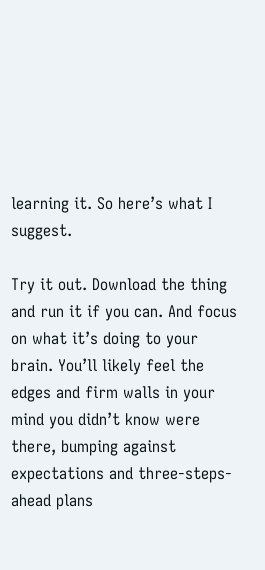learning it. So here’s what I suggest.

Try it out. Download the thing and run it if you can. And focus on what it’s doing to your brain. You’ll likely feel the edges and firm walls in your mind you didn’t know were there, bumping against expectations and three-steps-ahead plans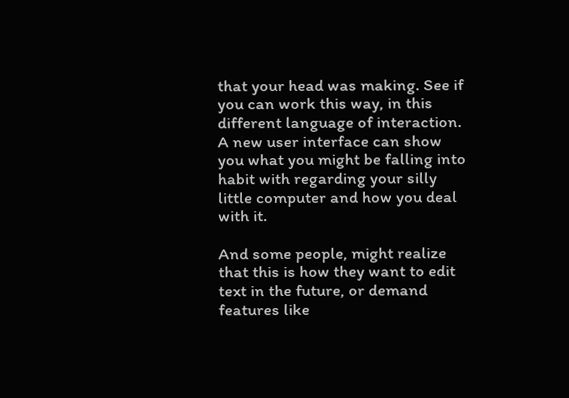that your head was making. See if you can work this way, in this different language of interaction. A new user interface can show you what you might be falling into habit with regarding your silly little computer and how you deal with it.

And some people, might realize that this is how they want to edit text in the future, or demand features like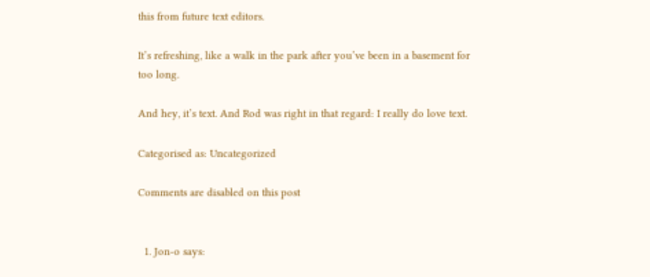this from future text editors.

It’s refreshing, like a walk in the park after you’ve been in a basement for too long.

And hey, it’s text. And Rod was right in that regard: I really do love text.

Categorised as: Uncategorized

Comments are disabled on this post


  1. Jon-o says: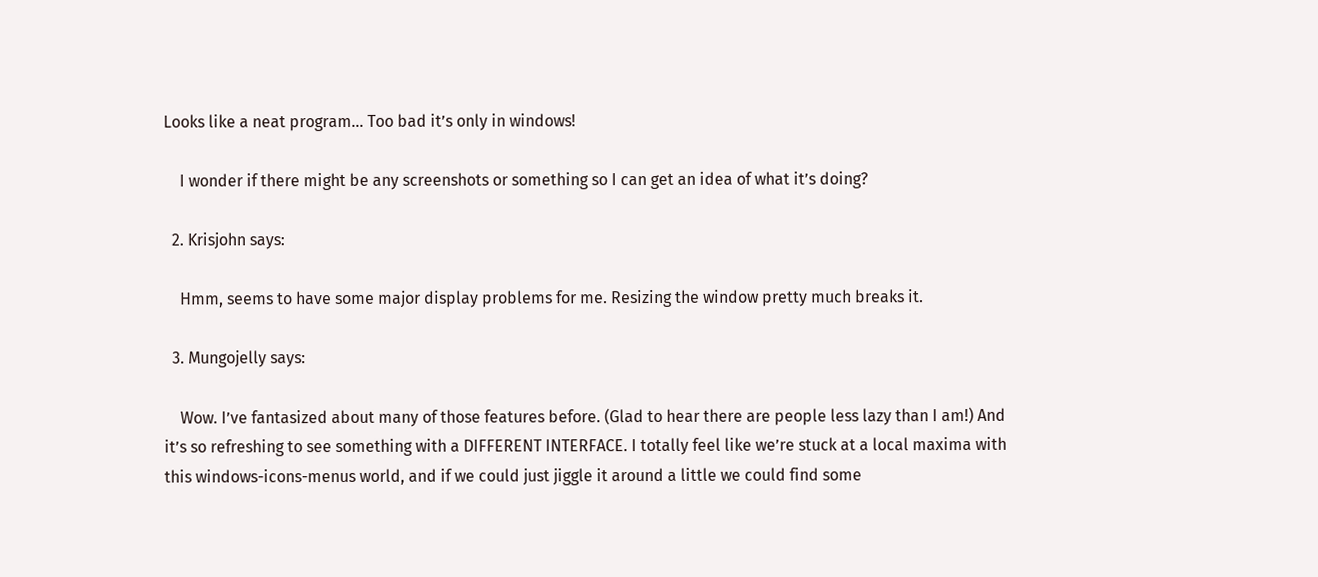Looks like a neat program… Too bad it’s only in windows!

    I wonder if there might be any screenshots or something so I can get an idea of what it’s doing?

  2. Krisjohn says:

    Hmm, seems to have some major display problems for me. Resizing the window pretty much breaks it.

  3. Mungojelly says:

    Wow. I’ve fantasized about many of those features before. (Glad to hear there are people less lazy than I am!) And it’s so refreshing to see something with a DIFFERENT INTERFACE. I totally feel like we’re stuck at a local maxima with this windows-icons-menus world, and if we could just jiggle it around a little we could find some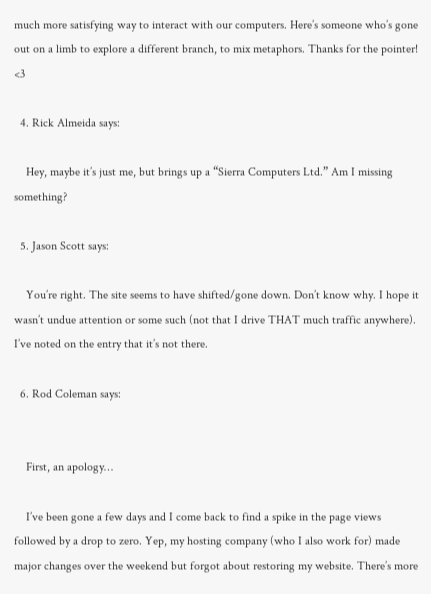much more satisfying way to interact with our computers. Here’s someone who’s gone out on a limb to explore a different branch, to mix metaphors. Thanks for the pointer! <3

  4. Rick Almeida says:

    Hey, maybe it’s just me, but brings up a “Sierra Computers Ltd.” Am I missing something?

  5. Jason Scott says:

    You’re right. The site seems to have shifted/gone down. Don’t know why. I hope it wasn’t undue attention or some such (not that I drive THAT much traffic anywhere). I’ve noted on the entry that it’s not there.

  6. Rod Coleman says:


    First, an apology…

    I’ve been gone a few days and I come back to find a spike in the page views followed by a drop to zero. Yep, my hosting company (who I also work for) made major changes over the weekend but forgot about restoring my website. There’s more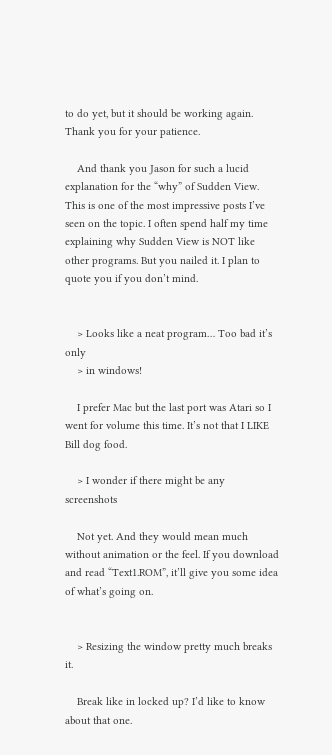to do yet, but it should be working again. Thank you for your patience.

    And thank you Jason for such a lucid explanation for the “why” of Sudden View. This is one of the most impressive posts I’ve seen on the topic. I often spend half my time explaining why Sudden View is NOT like other programs. But you nailed it. I plan to quote you if you don’t mind.


    > Looks like a neat program… Too bad it’s only
    > in windows!

    I prefer Mac but the last port was Atari so I went for volume this time. It’s not that I LIKE Bill dog food.

    > I wonder if there might be any screenshots

    Not yet. And they would mean much without animation or the feel. If you download and read “Text1.ROM”, it’ll give you some idea of what’s going on.


    > Resizing the window pretty much breaks it.

    Break like in locked up? I’d like to know about that one.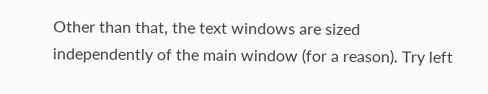Other than that, the text windows are sized independently of the main window (for a reason). Try left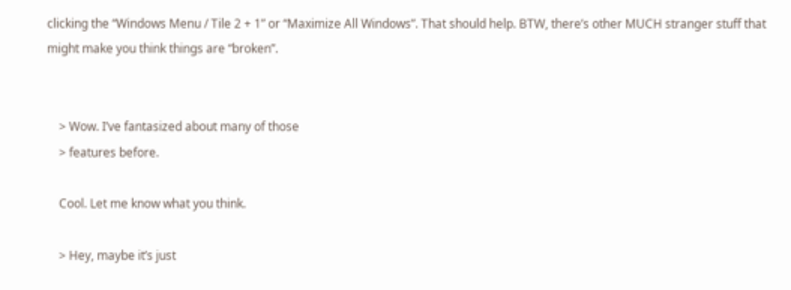clicking the “Windows Menu / Tile 2 + 1” or “Maximize All Windows”. That should help. BTW, there’s other MUCH stranger stuff that might make you think things are “broken”.


    > Wow. I’ve fantasized about many of those
    > features before.

    Cool. Let me know what you think.

    > Hey, maybe it’s just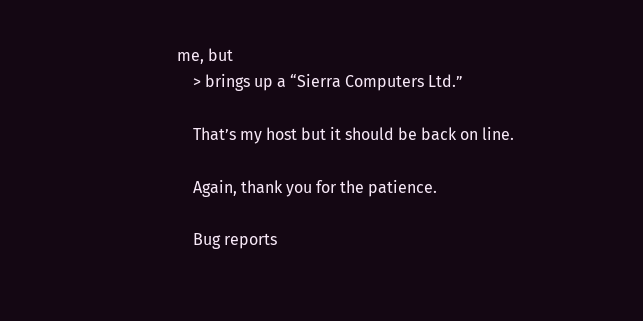me, but
    > brings up a “Sierra Computers Ltd.”

    That’s my host but it should be back on line.

    Again, thank you for the patience.

    Bug reports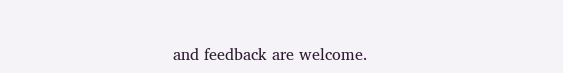and feedback are welcome.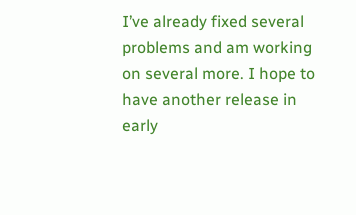I’ve already fixed several problems and am working on several more. I hope to have another release in early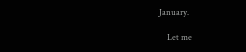January.

    Let me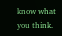know what you think.